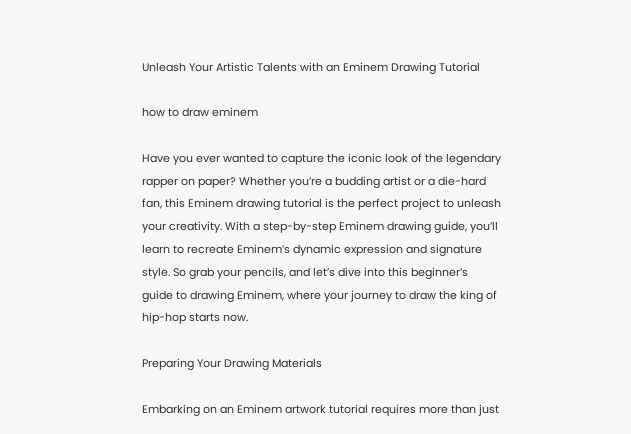Unleash Your Artistic Talents with an Eminem Drawing Tutorial

how to draw eminem

Have you ever wanted to capture the iconic look of the legendary rapper on paper? Whether you’re a budding artist or a die-hard fan, this Eminem drawing tutorial is the perfect project to unleash your creativity. With a step-by-step Eminem drawing guide, you’ll learn to recreate Eminem’s dynamic expression and signature style. So grab your pencils, and let’s dive into this beginner’s guide to drawing Eminem, where your journey to draw the king of hip-hop starts now.

Preparing Your Drawing Materials

Embarking on an Eminem artwork tutorial requires more than just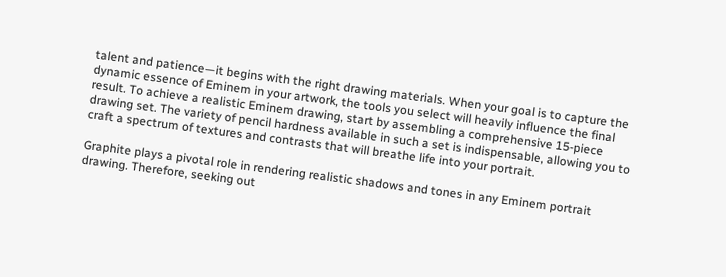talent and patience—it begins with the right drawing materials. When your goal is to capture the dynamic essence of Eminem in your artwork, the tools you select will heavily influence the final result. To achieve a realistic Eminem drawing, start by assembling a comprehensive 15-piece drawing set. The variety of pencil hardness available in such a set is indispensable, allowing you to craft a spectrum of textures and contrasts that will breathe life into your portrait.

Graphite plays a pivotal role in rendering realistic shadows and tones in any Eminem portrait drawing. Therefore, seeking out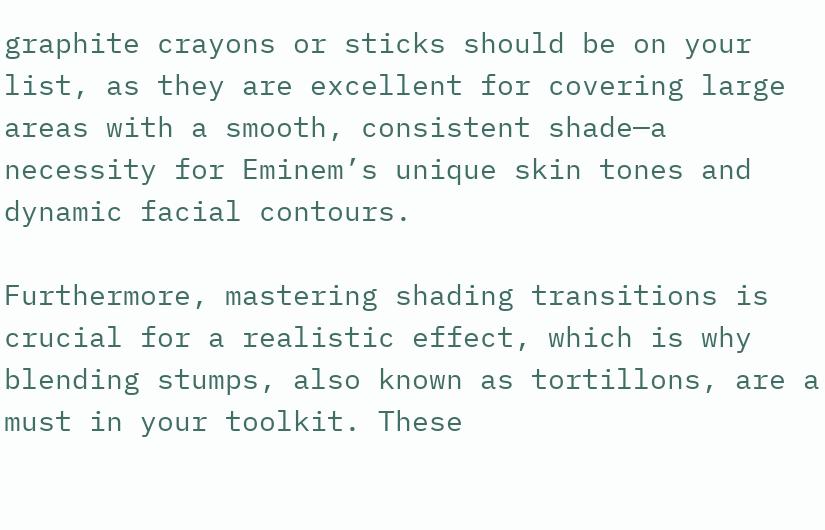graphite crayons or sticks should be on your list, as they are excellent for covering large areas with a smooth, consistent shade—a necessity for Eminem’s unique skin tones and dynamic facial contours.

Furthermore, mastering shading transitions is crucial for a realistic effect, which is why blending stumps, also known as tortillons, are a must in your toolkit. These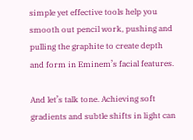simple yet effective tools help you smooth out pencil work, pushing and pulling the graphite to create depth and form in Eminem’s facial features.

And let’s talk tone. Achieving soft gradients and subtle shifts in light can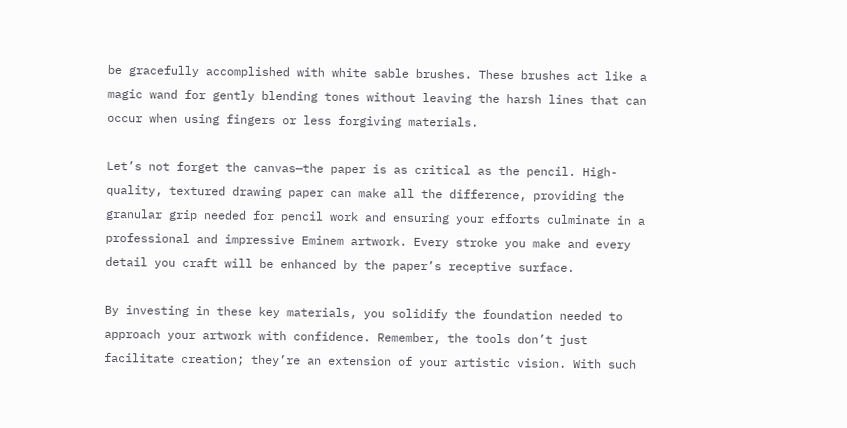be gracefully accomplished with white sable brushes. These brushes act like a magic wand for gently blending tones without leaving the harsh lines that can occur when using fingers or less forgiving materials.

Let’s not forget the canvas—the paper is as critical as the pencil. High-quality, textured drawing paper can make all the difference, providing the granular grip needed for pencil work and ensuring your efforts culminate in a professional and impressive Eminem artwork. Every stroke you make and every detail you craft will be enhanced by the paper’s receptive surface.

By investing in these key materials, you solidify the foundation needed to approach your artwork with confidence. Remember, the tools don’t just facilitate creation; they’re an extension of your artistic vision. With such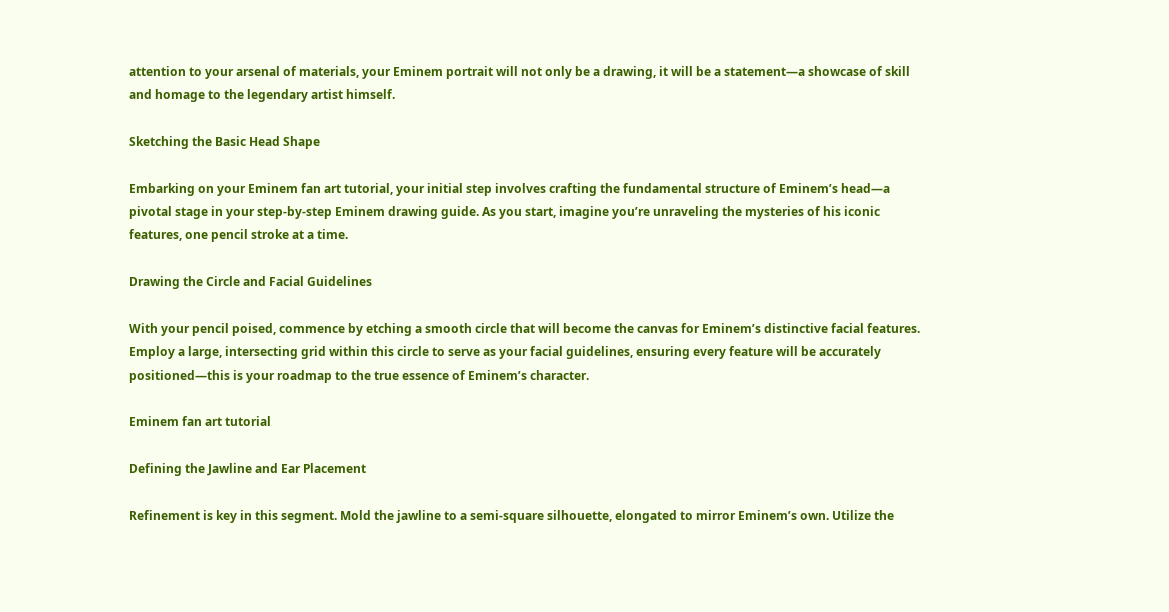attention to your arsenal of materials, your Eminem portrait will not only be a drawing, it will be a statement—a showcase of skill and homage to the legendary artist himself.

Sketching the Basic Head Shape

Embarking on your Eminem fan art tutorial, your initial step involves crafting the fundamental structure of Eminem’s head—a pivotal stage in your step-by-step Eminem drawing guide. As you start, imagine you’re unraveling the mysteries of his iconic features, one pencil stroke at a time.

Drawing the Circle and Facial Guidelines

With your pencil poised, commence by etching a smooth circle that will become the canvas for Eminem’s distinctive facial features. Employ a large, intersecting grid within this circle to serve as your facial guidelines, ensuring every feature will be accurately positioned—this is your roadmap to the true essence of Eminem’s character.

Eminem fan art tutorial

Defining the Jawline and Ear Placement

Refinement is key in this segment. Mold the jawline to a semi-square silhouette, elongated to mirror Eminem’s own. Utilize the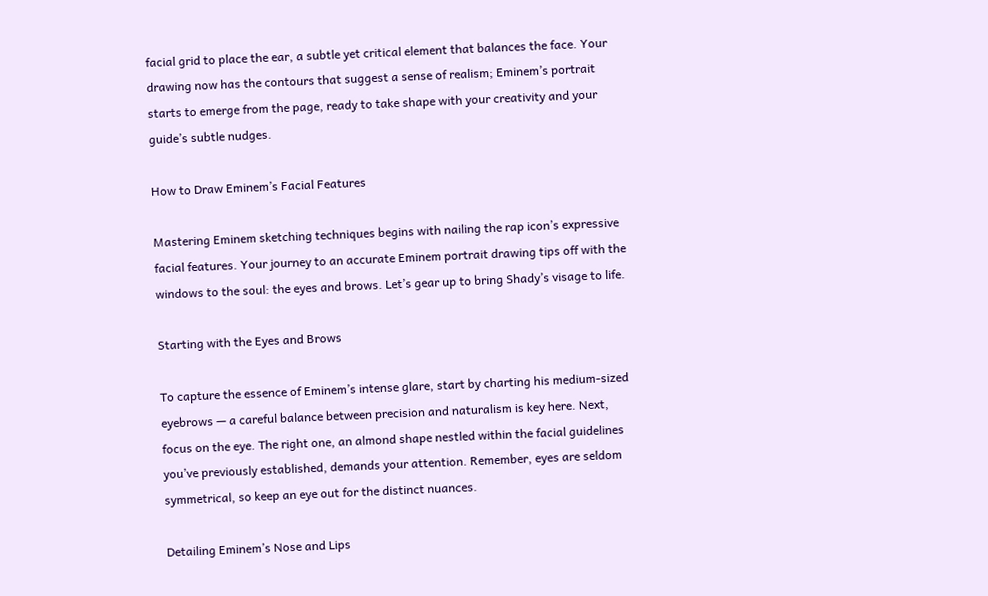facial grid to place the ear, a subtle yet critical element that balances the face. Your drawing now has the contours that suggest a sense of realism; Eminem’s portrait starts to emerge from the page, ready to take shape with your creativity and your guide’s subtle nudges.

How to Draw Eminem’s Facial Features

Mastering Eminem sketching techniques begins with nailing the rap icon’s expressive facial features. Your journey to an accurate Eminem portrait drawing tips off with the windows to the soul: the eyes and brows. Let’s gear up to bring Shady’s visage to life.

Starting with the Eyes and Brows

To capture the essence of Eminem’s intense glare, start by charting his medium-sized eyebrows — a careful balance between precision and naturalism is key here. Next, focus on the eye. The right one, an almond shape nestled within the facial guidelines you’ve previously established, demands your attention. Remember, eyes are seldom symmetrical, so keep an eye out for the distinct nuances.

Detailing Eminem’s Nose and Lips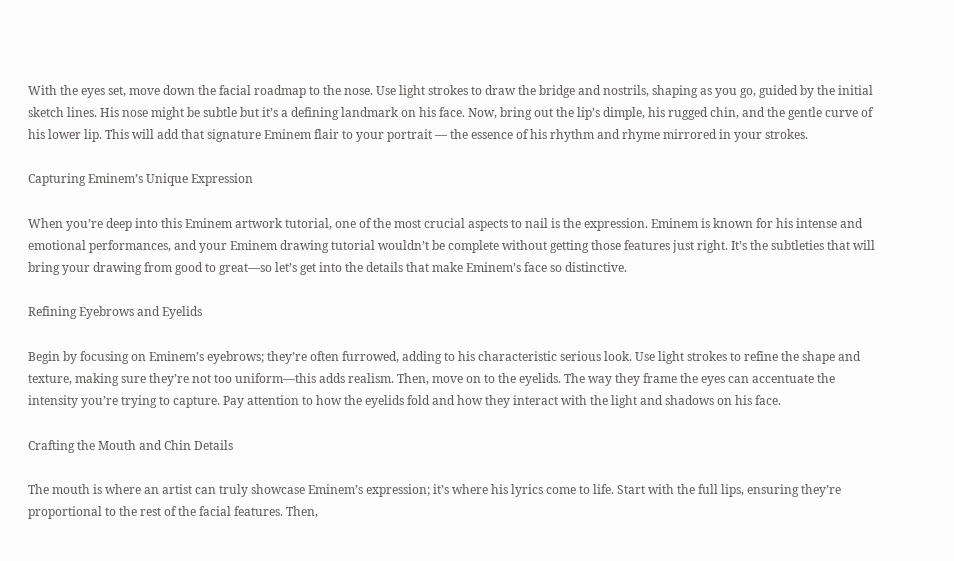With the eyes set, move down the facial roadmap to the nose. Use light strokes to draw the bridge and nostrils, shaping as you go, guided by the initial sketch lines. His nose might be subtle but it’s a defining landmark on his face. Now, bring out the lip’s dimple, his rugged chin, and the gentle curve of his lower lip. This will add that signature Eminem flair to your portrait — the essence of his rhythm and rhyme mirrored in your strokes.

Capturing Eminem’s Unique Expression

When you’re deep into this Eminem artwork tutorial, one of the most crucial aspects to nail is the expression. Eminem is known for his intense and emotional performances, and your Eminem drawing tutorial wouldn’t be complete without getting those features just right. It’s the subtleties that will bring your drawing from good to great—so let’s get into the details that make Eminem’s face so distinctive.

Refining Eyebrows and Eyelids

Begin by focusing on Eminem’s eyebrows; they’re often furrowed, adding to his characteristic serious look. Use light strokes to refine the shape and texture, making sure they’re not too uniform—this adds realism. Then, move on to the eyelids. The way they frame the eyes can accentuate the intensity you’re trying to capture. Pay attention to how the eyelids fold and how they interact with the light and shadows on his face.

Crafting the Mouth and Chin Details

The mouth is where an artist can truly showcase Eminem’s expression; it’s where his lyrics come to life. Start with the full lips, ensuring they’re proportional to the rest of the facial features. Then,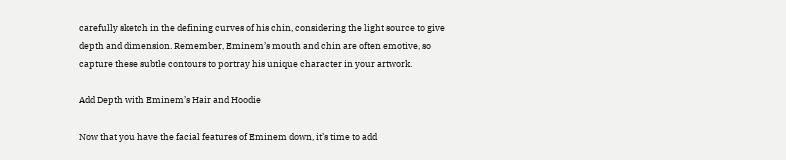carefully sketch in the defining curves of his chin, considering the light source to give depth and dimension. Remember, Eminem’s mouth and chin are often emotive, so capture these subtle contours to portray his unique character in your artwork.

Add Depth with Eminem’s Hair and Hoodie

Now that you have the facial features of Eminem down, it’s time to add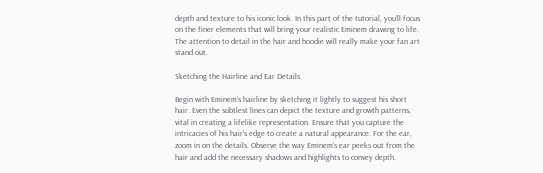depth and texture to his iconic look. In this part of the tutorial, you’ll focus on the finer elements that will bring your realistic Eminem drawing to life. The attention to detail in the hair and hoodie will really make your fan art stand out.

Sketching the Hairline and Ear Details

Begin with Eminem’s hairline by sketching it lightly to suggest his short hair. Even the subtlest lines can depict the texture and growth patterns, vital in creating a lifelike representation. Ensure that you capture the intricacies of his hair’s edge to create a natural appearance. For the ear, zoom in on the details. Observe the way Eminem’s ear peeks out from the hair and add the necessary shadows and highlights to convey depth.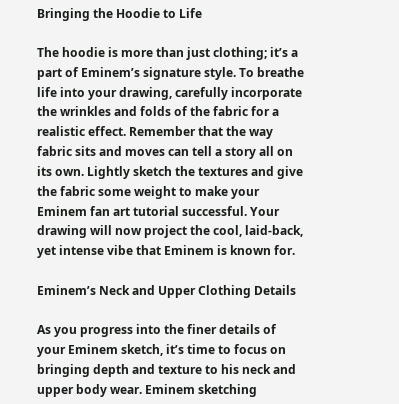Bringing the Hoodie to Life

The hoodie is more than just clothing; it’s a part of Eminem’s signature style. To breathe life into your drawing, carefully incorporate the wrinkles and folds of the fabric for a realistic effect. Remember that the way fabric sits and moves can tell a story all on its own. Lightly sketch the textures and give the fabric some weight to make your Eminem fan art tutorial successful. Your drawing will now project the cool, laid-back, yet intense vibe that Eminem is known for.

Eminem’s Neck and Upper Clothing Details

As you progress into the finer details of your Eminem sketch, it’s time to focus on bringing depth and texture to his neck and upper body wear. Eminem sketching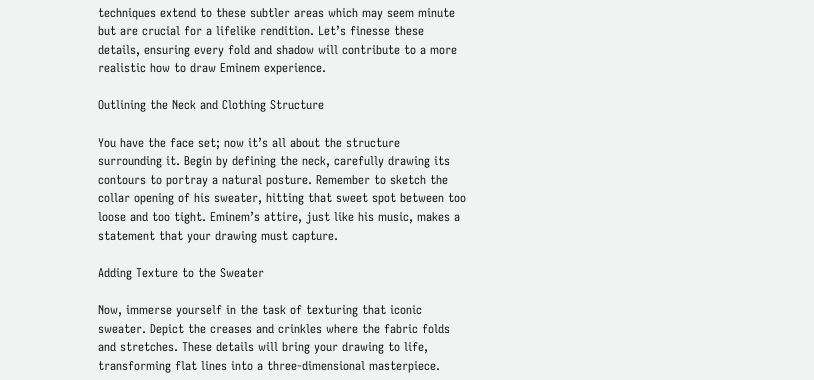techniques extend to these subtler areas which may seem minute but are crucial for a lifelike rendition. Let’s finesse these details, ensuring every fold and shadow will contribute to a more realistic how to draw Eminem experience.

Outlining the Neck and Clothing Structure

You have the face set; now it’s all about the structure surrounding it. Begin by defining the neck, carefully drawing its contours to portray a natural posture. Remember to sketch the collar opening of his sweater, hitting that sweet spot between too loose and too tight. Eminem’s attire, just like his music, makes a statement that your drawing must capture.

Adding Texture to the Sweater

Now, immerse yourself in the task of texturing that iconic sweater. Depict the creases and crinkles where the fabric folds and stretches. These details will bring your drawing to life, transforming flat lines into a three-dimensional masterpiece.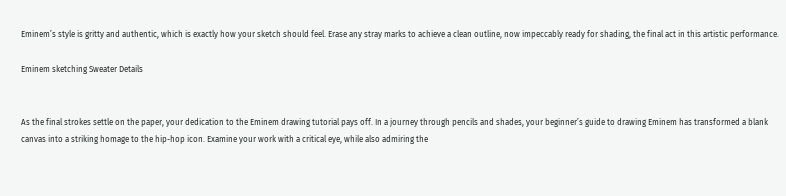Eminem’s style is gritty and authentic, which is exactly how your sketch should feel. Erase any stray marks to achieve a clean outline, now impeccably ready for shading, the final act in this artistic performance.

Eminem sketching Sweater Details


As the final strokes settle on the paper, your dedication to the Eminem drawing tutorial pays off. In a journey through pencils and shades, your beginner’s guide to drawing Eminem has transformed a blank canvas into a striking homage to the hip-hop icon. Examine your work with a critical eye, while also admiring the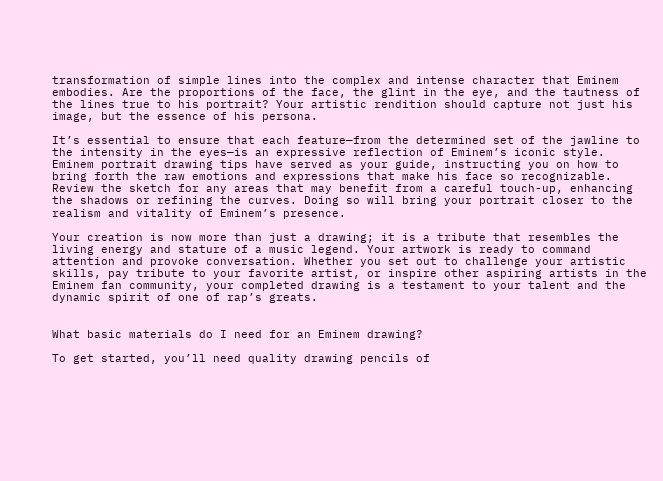transformation of simple lines into the complex and intense character that Eminem embodies. Are the proportions of the face, the glint in the eye, and the tautness of the lines true to his portrait? Your artistic rendition should capture not just his image, but the essence of his persona.

It’s essential to ensure that each feature—from the determined set of the jawline to the intensity in the eyes—is an expressive reflection of Eminem’s iconic style. Eminem portrait drawing tips have served as your guide, instructing you on how to bring forth the raw emotions and expressions that make his face so recognizable. Review the sketch for any areas that may benefit from a careful touch-up, enhancing the shadows or refining the curves. Doing so will bring your portrait closer to the realism and vitality of Eminem’s presence.

Your creation is now more than just a drawing; it is a tribute that resembles the living energy and stature of a music legend. Your artwork is ready to command attention and provoke conversation. Whether you set out to challenge your artistic skills, pay tribute to your favorite artist, or inspire other aspiring artists in the Eminem fan community, your completed drawing is a testament to your talent and the dynamic spirit of one of rap’s greats.


What basic materials do I need for an Eminem drawing?

To get started, you’ll need quality drawing pencils of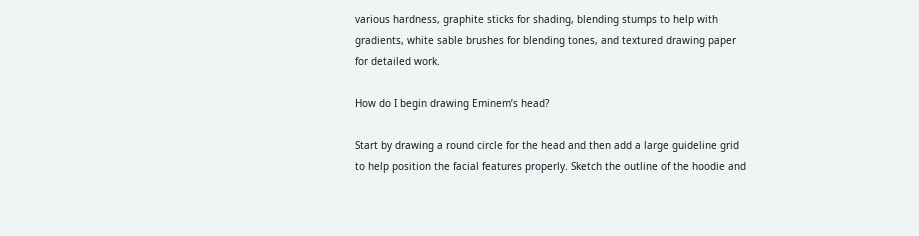various hardness, graphite sticks for shading, blending stumps to help with gradients, white sable brushes for blending tones, and textured drawing paper for detailed work.

How do I begin drawing Eminem’s head?

Start by drawing a round circle for the head and then add a large guideline grid to help position the facial features properly. Sketch the outline of the hoodie and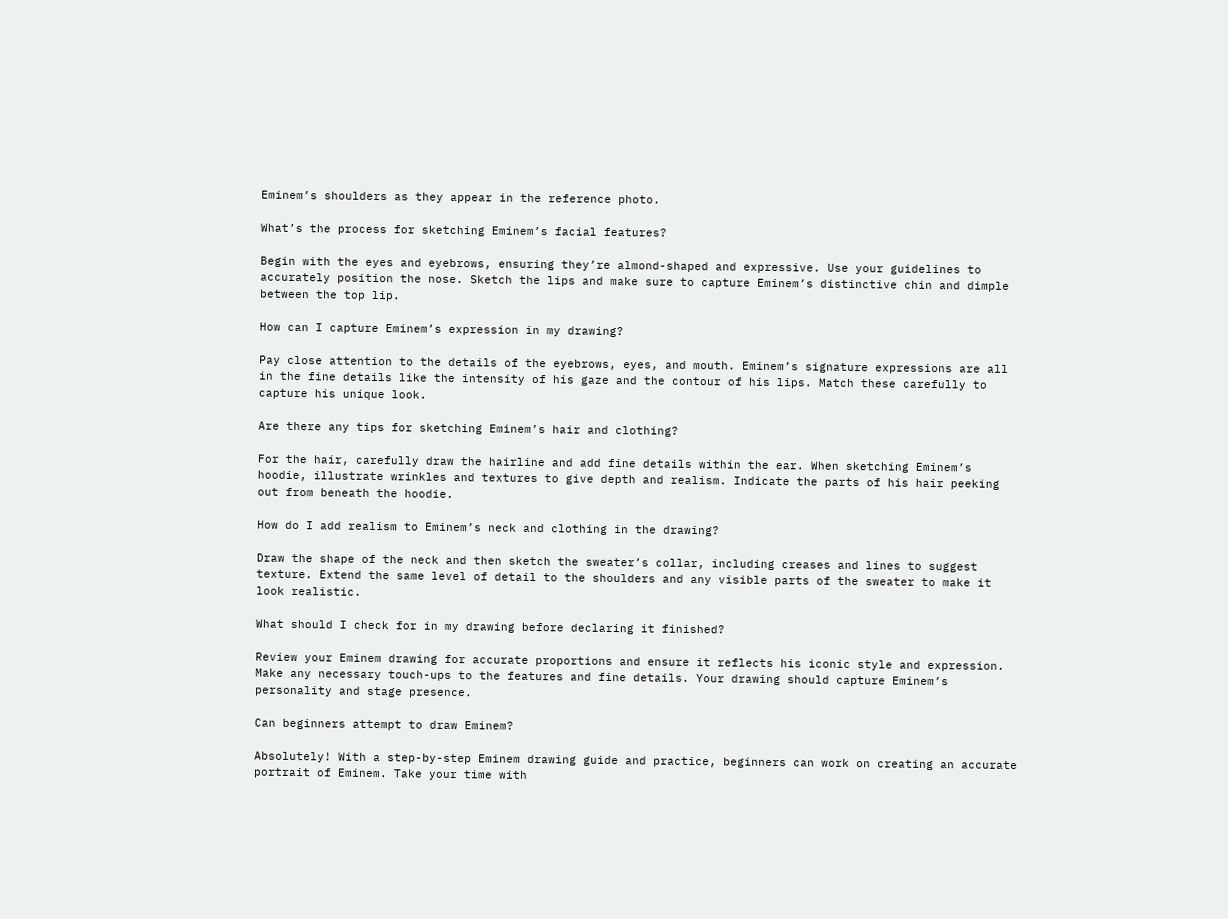Eminem’s shoulders as they appear in the reference photo.

What’s the process for sketching Eminem’s facial features?

Begin with the eyes and eyebrows, ensuring they’re almond-shaped and expressive. Use your guidelines to accurately position the nose. Sketch the lips and make sure to capture Eminem’s distinctive chin and dimple between the top lip.

How can I capture Eminem’s expression in my drawing?

Pay close attention to the details of the eyebrows, eyes, and mouth. Eminem’s signature expressions are all in the fine details like the intensity of his gaze and the contour of his lips. Match these carefully to capture his unique look.

Are there any tips for sketching Eminem’s hair and clothing?

For the hair, carefully draw the hairline and add fine details within the ear. When sketching Eminem’s hoodie, illustrate wrinkles and textures to give depth and realism. Indicate the parts of his hair peeking out from beneath the hoodie.

How do I add realism to Eminem’s neck and clothing in the drawing?

Draw the shape of the neck and then sketch the sweater’s collar, including creases and lines to suggest texture. Extend the same level of detail to the shoulders and any visible parts of the sweater to make it look realistic.

What should I check for in my drawing before declaring it finished?

Review your Eminem drawing for accurate proportions and ensure it reflects his iconic style and expression. Make any necessary touch-ups to the features and fine details. Your drawing should capture Eminem’s personality and stage presence.

Can beginners attempt to draw Eminem?

Absolutely! With a step-by-step Eminem drawing guide and practice, beginners can work on creating an accurate portrait of Eminem. Take your time with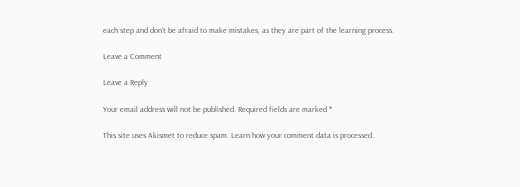each step and don’t be afraid to make mistakes, as they are part of the learning process.

Leave a Comment

Leave a Reply

Your email address will not be published. Required fields are marked *

This site uses Akismet to reduce spam. Learn how your comment data is processed.